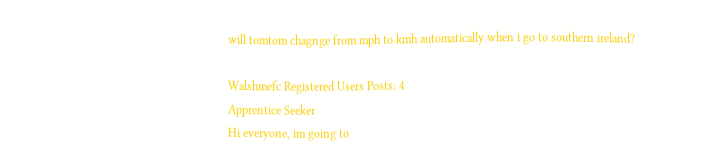will tomtom chagnge from mph to kmh automatically when i go to southern ireland?

Walshmefc Registered Users Posts: 4
Apprentice Seeker
Hi everyone, im going to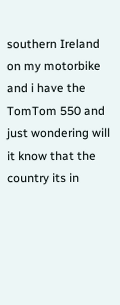southern Ireland on my motorbike and i have the TomTom 550 and just wondering will it know that the country its in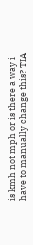is kmh not mph or is there a way i have to manually change this? TIA